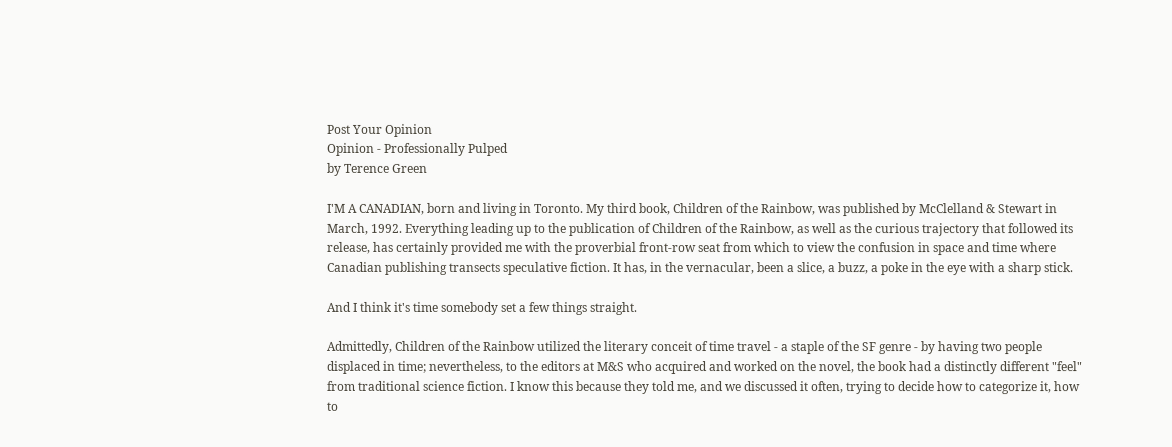Post Your Opinion
Opinion - Professionally Pulped
by Terence Green

I'M A CANADIAN, born and living in Toronto. My third book, Children of the Rainbow, was published by McClelland & Stewart in March, 1992. Everything leading up to the publication of Children of the Rainbow, as well as the curious trajectory that followed its release, has certainly provided me with the proverbial front-row seat from which to view the confusion in space and time where Canadian publishing transects speculative fiction. It has, in the vernacular, been a slice, a buzz, a poke in the eye with a sharp stick.

And I think it's time somebody set a few things straight.

Admittedly, Children of the Rainbow utilized the literary conceit of time travel - a staple of the SF genre - by having two people displaced in time; nevertheless, to the editors at M&S who acquired and worked on the novel, the book had a distinctly different "feel" from traditional science fiction. I know this because they told me, and we discussed it often, trying to decide how to categorize it, how to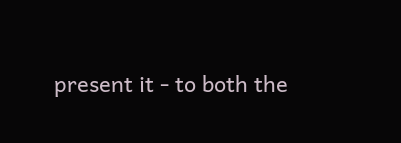present it - to both the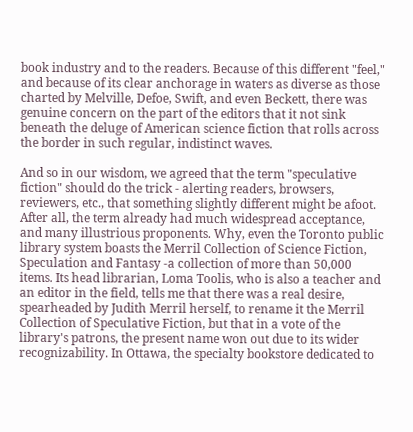book industry and to the readers. Because of this different "feel," and because of its clear anchorage in waters as diverse as those charted by Melville, Defoe, Swift, and even Beckett, there was genuine concern on the part of the editors that it not sink beneath the deluge of American science fiction that rolls across the border in such regular, indistinct waves.

And so in our wisdom, we agreed that the term "speculative fiction" should do the trick - alerting readers, browsers, reviewers, etc., that something slightly different might be afoot. After all, the term already had much widespread acceptance, and many illustrious proponents. Why, even the Toronto public library system boasts the Merril Collection of Science Fiction, Speculation and Fantasy -a collection of more than 50,000 items. Its head librarian, Loma Toolis, who is also a teacher and an editor in the field, tells me that there was a real desire, spearheaded by Judith Merril herself, to rename it the Merril Collection of Speculative Fiction, but that in a vote of the library's patrons, the present name won out due to its wider recognizability. In Ottawa, the specialty bookstore dedicated to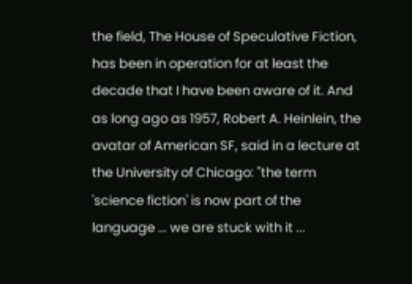the field, The House of Speculative Fiction, has been in operation for at least the decade that I have been aware of it. And as long ago as 1957, Robert A. Heinlein, the avatar of American SF, said in a lecture at the University of Chicago: "the term 'science fiction' is now part of the language ... we are stuck with it ...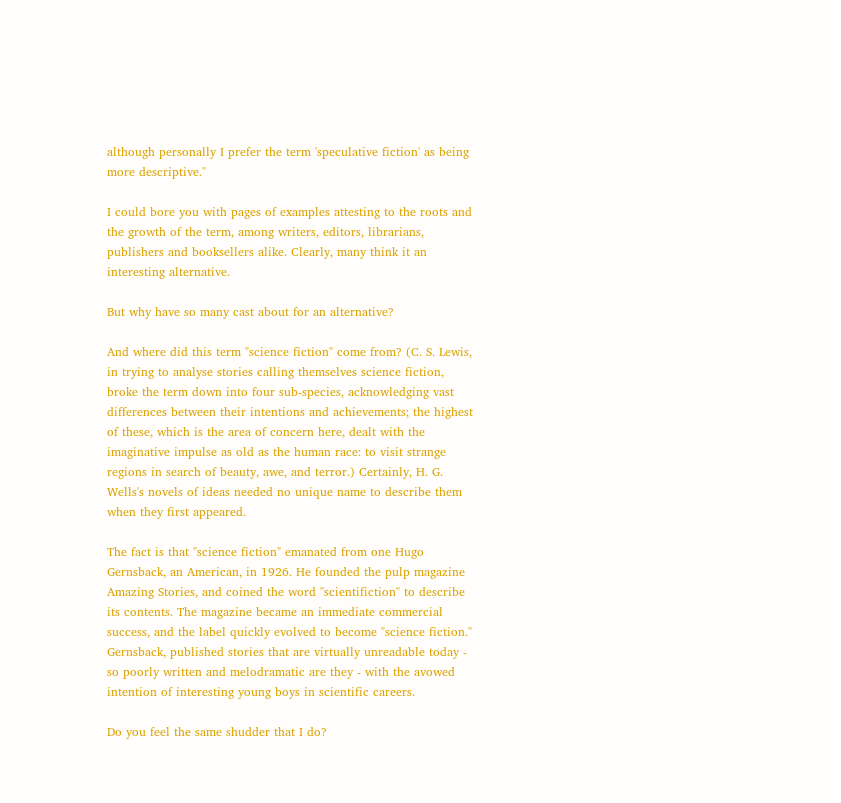although personally I prefer the term 'speculative fiction' as being more descriptive."

I could bore you with pages of examples attesting to the roots and the growth of the term, among writers, editors, librarians, publishers and booksellers alike. Clearly, many think it an interesting alternative.

But why have so many cast about for an alternative?

And where did this term "science fiction" come from? (C. S. Lewis, in trying to analyse stories calling themselves science fiction, broke the term down into four sub-species, acknowledging vast differences between their intentions and achievements; the highest of these, which is the area of concern here, dealt with the imaginative impulse as old as the human race: to visit strange regions in search of beauty, awe, and terror.) Certainly, H. G. Wells's novels of ideas needed no unique name to describe them when they first appeared.

The fact is that "science fiction" emanated from one Hugo Gernsback, an American, in 1926. He founded the pulp magazine Amazing Stories, and coined the word "scientifiction" to describe its contents. The magazine became an immediate commercial success, and the label quickly evolved to become "science fiction." Gernsback, published stories that are virtually unreadable today - so poorly written and melodramatic are they - with the avowed intention of interesting young boys in scientific careers.

Do you feel the same shudder that I do?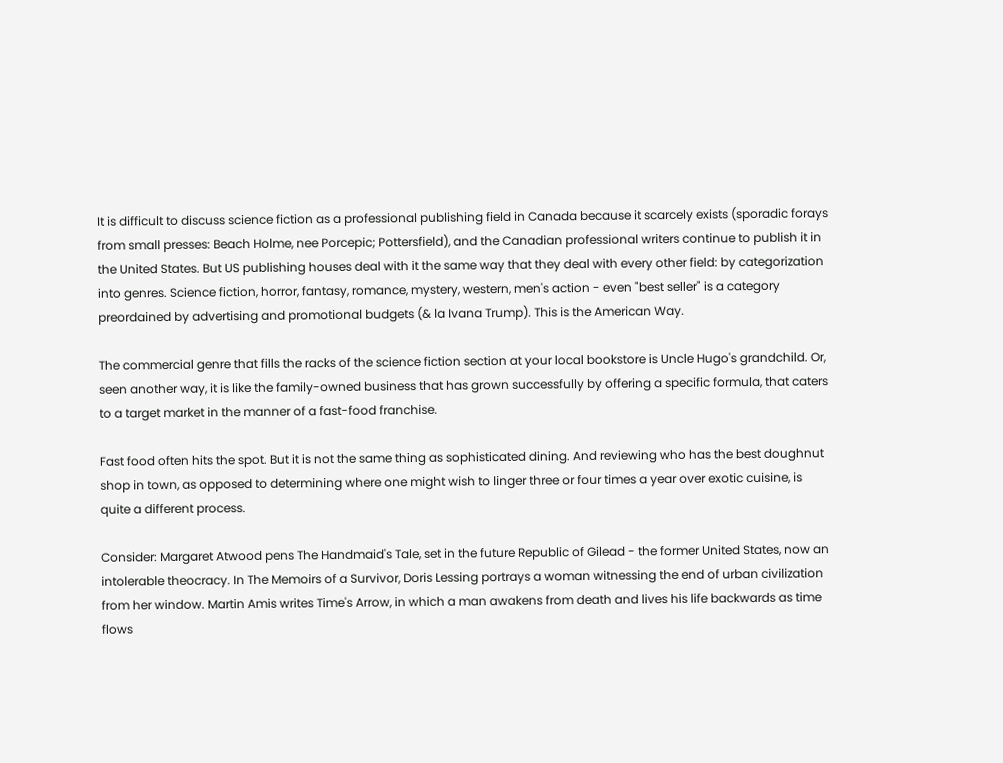It is difficult to discuss science fiction as a professional publishing field in Canada because it scarcely exists (sporadic forays from small presses: Beach Holme, nee Porcepic; Pottersfield), and the Canadian professional writers continue to publish it in the United States. But US publishing houses deal with it the same way that they deal with every other field: by categorization into genres. Science fiction, horror, fantasy, romance, mystery, western, men's action - even "best seller" is a category preordained by advertising and promotional budgets (& la Ivana Trump). This is the American Way.

The commercial genre that fills the racks of the science fiction section at your local bookstore is Uncle Hugo's grandchild. Or, seen another way, it is like the family-owned business that has grown successfully by offering a specific formula, that caters to a target market in the manner of a fast-food franchise.

Fast food often hits the spot. But it is not the same thing as sophisticated dining. And reviewing who has the best doughnut shop in town, as opposed to determining where one might wish to linger three or four times a year over exotic cuisine, is quite a different process.

Consider: Margaret Atwood pens The Handmaid's Tale, set in the future Republic of Gilead - the former United States, now an intolerable theocracy. In The Memoirs of a Survivor, Doris Lessing portrays a woman witnessing the end of urban civilization from her window. Martin Amis writes Time's Arrow, in which a man awakens from death and lives his life backwards as time flows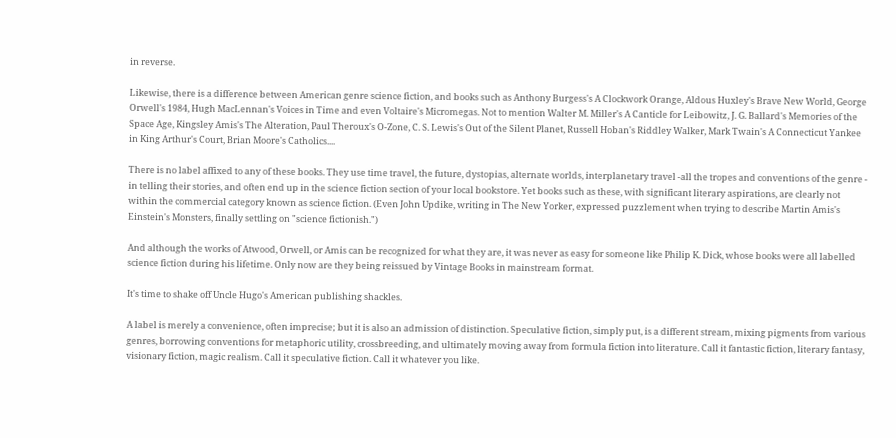in reverse.

Likewise, there is a difference between American genre science fiction, and books such as Anthony Burgess's A Clockwork Orange, Aldous Huxley's Brave New World, George Orwell's 1984, Hugh MacLennan's Voices in Time and even Voltaire's Micromegas. Not to mention Walter M. Miller's A Canticle for Leibowitz, J. G. Ballard's Memories of the Space Age, Kingsley Amis's The Alteration, Paul Theroux's O-Zone, C. S. Lewis's Out of the Silent Planet, Russell Hoban's Riddley Walker, Mark Twain's A Connecticut Yankee in King Arthur's Court, Brian Moore's Catholics....

There is no label affixed to any of these books. They use time travel, the future, dystopias, alternate worlds, interplanetary travel -all the tropes and conventions of the genre - in telling their stories, and often end up in the science fiction section of your local bookstore. Yet books such as these, with significant literary aspirations, are clearly not within the commercial category known as science fiction. (Even John Updike, writing in The New Yorker, expressed puzzlement when trying to describe Martin Amis's Einstein's Monsters, finally settling on "science fictionish.")

And although the works of Atwood, Orwell, or Amis can be recognized for what they are, it was never as easy for someone like Philip K. Dick, whose books were all labelled science fiction during his lifetime. Only now are they being reissued by Vintage Books in mainstream format.

It's time to shake off Uncle Hugo's American publishing shackles.

A label is merely a convenience, often imprecise; but it is also an admission of distinction. Speculative fiction, simply put, is a different stream, mixing pigments from various genres, borrowing conventions for metaphoric utility, crossbreeding, and ultimately moving away from formula fiction into literature. Call it fantastic fiction, literary fantasy, visionary fiction, magic realism. Call it speculative fiction. Call it whatever you like.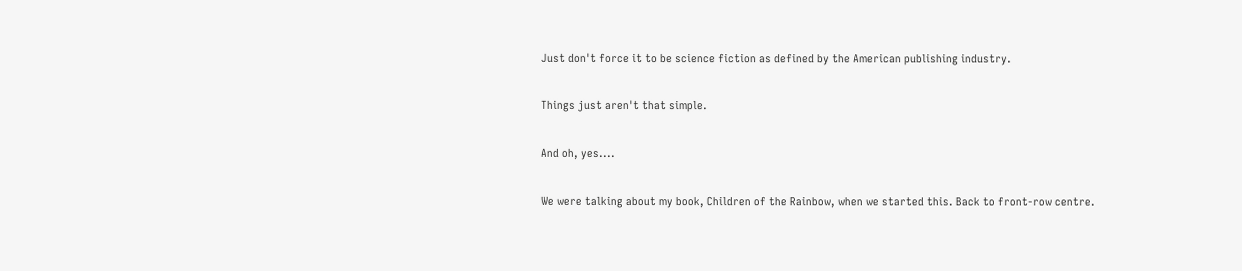Just don't force it to be science fiction as defined by the American publishing industry.

Things just aren't that simple.

And oh, yes....

We were talking about my book, Children of the Rainbow, when we started this. Back to front-row centre.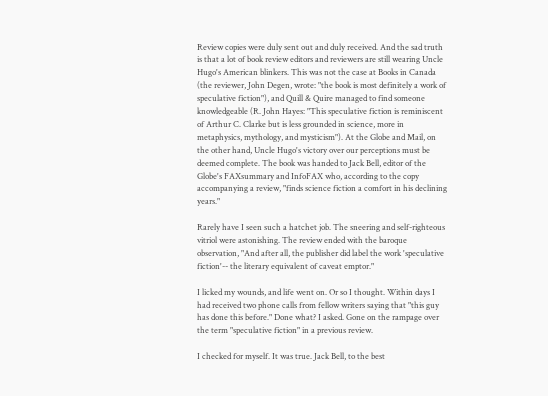Review copies were duly sent out and duly received. And the sad truth is that a lot of book review editors and reviewers are still wearing Uncle Hugo's American blinkers. This was not the case at Books in Canada (the reviewer, John Degen, wrote: "the book is most definitely a work of speculative fiction"), and Quill & Quire managed to find someone knowledgeable (R. John Hayes: "This speculative fiction is reminiscent of Arthur C. Clarke but is less grounded in science, more in metaphysics, mythology, and mysticism"). At the Globe and Mail, on the other hand, Uncle Hugo's victory over our perceptions must be deemed complete. The book was handed to Jack Bell, editor of the Globe's FAXsummary and InfoFAX who, according to the copy accompanying a review, "finds science fiction a comfort in his declining years."

Rarely have I seen such a hatchet job. The sneering and self-righteous vitriol were astonishing. The review ended with the baroque observation, "And after all, the publisher did label the work 'speculative fiction'-- the literary equivalent of caveat emptor."

I licked my wounds, and life went on. Or so I thought. Within days I had received two phone calls from fellow writers saying that "this guy has done this before." Done what? I asked. Gone on the rampage over the term "speculative fiction" in a previous review.

I checked for myself. It was true. Jack Bell, to the best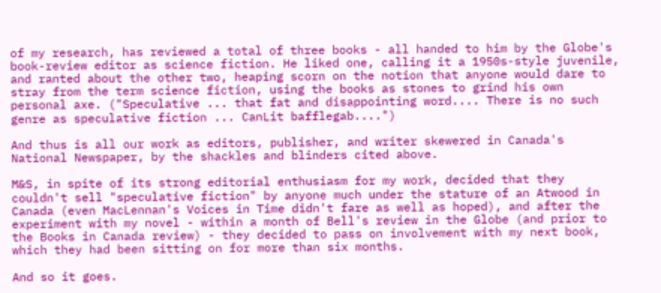of my research, has reviewed a total of three books - all handed to him by the Globe's book-review editor as science fiction. He liked one, calling it a 1950s-style juvenile, and ranted about the other two, heaping scorn on the notion that anyone would dare to stray from the term science fiction, using the books as stones to grind his own personal axe. ("Speculative ... that fat and disappointing word.... There is no such genre as speculative fiction ... CanLit bafflegab....")

And thus is all our work as editors, publisher, and writer skewered in Canada's National Newspaper, by the shackles and blinders cited above.

M&S, in spite of its strong editorial enthusiasm for my work, decided that they couldn't sell "speculative fiction" by anyone much under the stature of an Atwood in Canada (even MacLennan's Voices in Time didn't fare as well as hoped), and after the experiment with my novel - within a month of Bell's review in the Globe (and prior to the Books in Canada review) - they decided to pass on involvement with my next book, which they had been sitting on for more than six months.

And so it goes.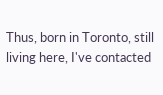Thus, born in Toronto, still living here, I've contacted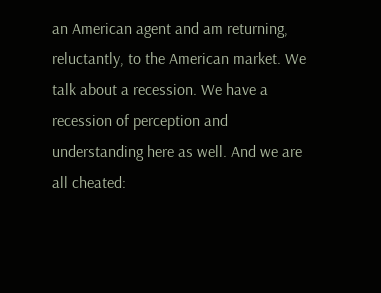an American agent and am returning, reluctantly, to the American market. We talk about a recession. We have a recession of perception and understanding here as well. And we are all cheated: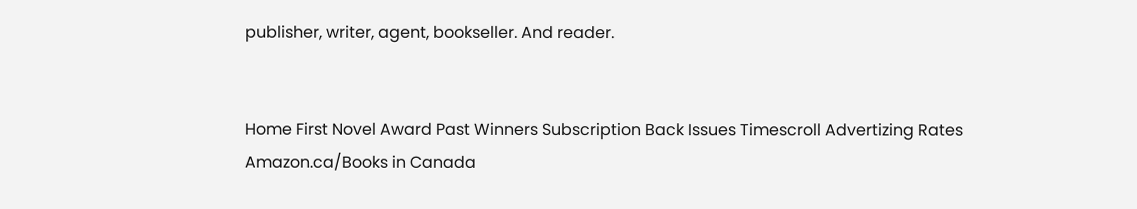publisher, writer, agent, bookseller. And reader.


Home First Novel Award Past Winners Subscription Back Issues Timescroll Advertizing Rates
Amazon.ca/Books in Canada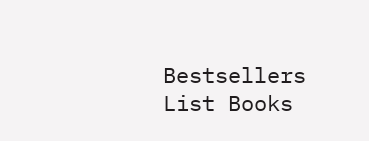Bestsellers List Books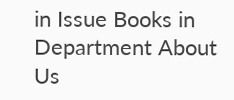in Issue Books in Department About Us